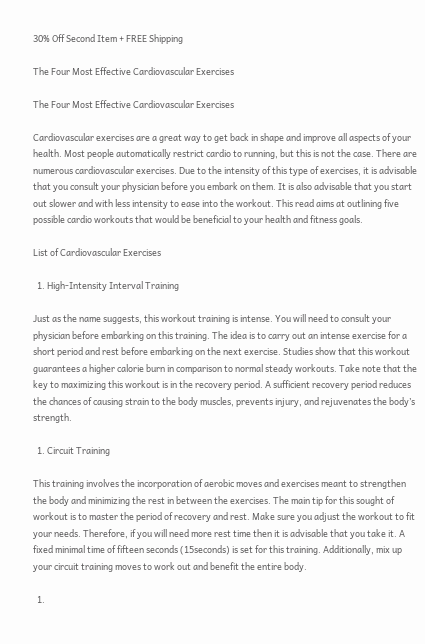30% Off Second Item + FREE Shipping

The Four Most Effective Cardiovascular Exercises

The Four Most Effective Cardiovascular Exercises

Cardiovascular exercises are a great way to get back in shape and improve all aspects of your health. Most people automatically restrict cardio to running, but this is not the case. There are numerous cardiovascular exercises. Due to the intensity of this type of exercises, it is advisable that you consult your physician before you embark on them. It is also advisable that you start out slower and with less intensity to ease into the workout. This read aims at outlining five possible cardio workouts that would be beneficial to your health and fitness goals.

List of Cardiovascular Exercises

  1. High-Intensity Interval Training

Just as the name suggests, this workout training is intense. You will need to consult your physician before embarking on this training. The idea is to carry out an intense exercise for a short period and rest before embarking on the next exercise. Studies show that this workout guarantees a higher calorie burn in comparison to normal steady workouts. Take note that the key to maximizing this workout is in the recovery period. A sufficient recovery period reduces the chances of causing strain to the body muscles, prevents injury, and rejuvenates the body’s strength.

  1. Circuit Training

This training involves the incorporation of aerobic moves and exercises meant to strengthen the body and minimizing the rest in between the exercises. The main tip for this sought of workout is to master the period of recovery and rest. Make sure you adjust the workout to fit your needs. Therefore, if you will need more rest time then it is advisable that you take it. A fixed minimal time of fifteen seconds (15seconds) is set for this training. Additionally, mix up your circuit training moves to work out and benefit the entire body.

  1.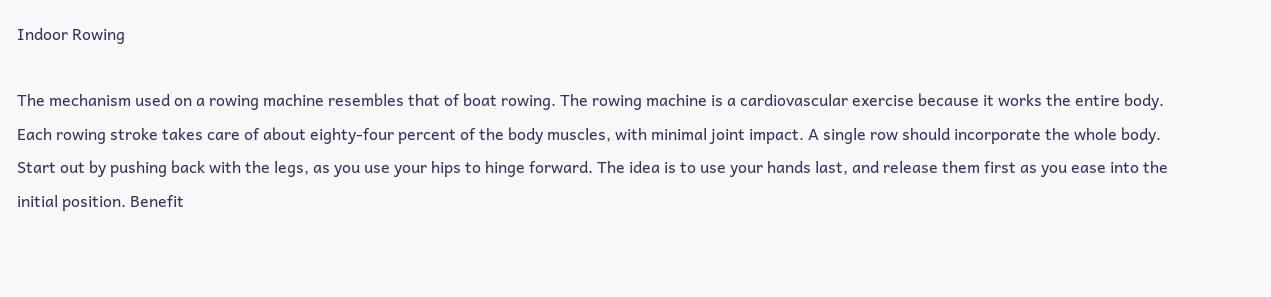Indoor Rowing

The mechanism used on a rowing machine resembles that of boat rowing. The rowing machine is a cardiovascular exercise because it works the entire body. Each rowing stroke takes care of about eighty-four percent of the body muscles, with minimal joint impact. A single row should incorporate the whole body. Start out by pushing back with the legs, as you use your hips to hinge forward. The idea is to use your hands last, and release them first as you ease into the initial position. Benefit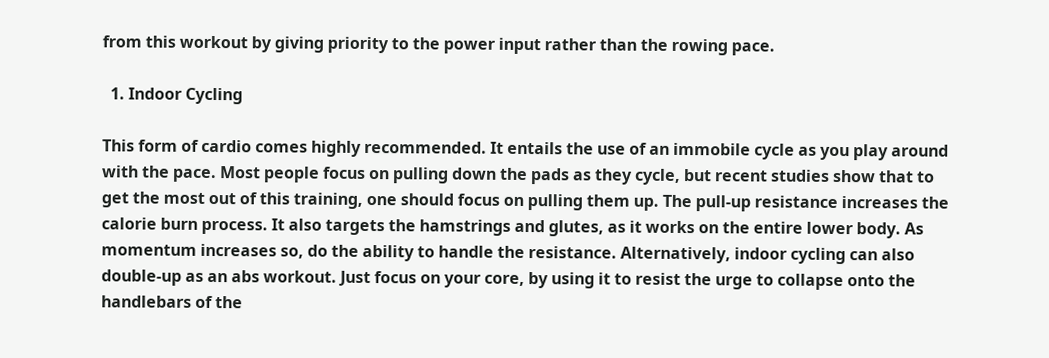from this workout by giving priority to the power input rather than the rowing pace.

  1. Indoor Cycling

This form of cardio comes highly recommended. It entails the use of an immobile cycle as you play around with the pace. Most people focus on pulling down the pads as they cycle, but recent studies show that to get the most out of this training, one should focus on pulling them up. The pull-up resistance increases the calorie burn process. It also targets the hamstrings and glutes, as it works on the entire lower body. As momentum increases so, do the ability to handle the resistance. Alternatively, indoor cycling can also double-up as an abs workout. Just focus on your core, by using it to resist the urge to collapse onto the handlebars of the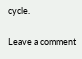cycle.

Leave a comment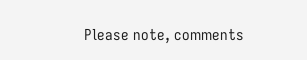Please note, comments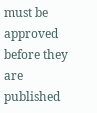must be approved before they are published